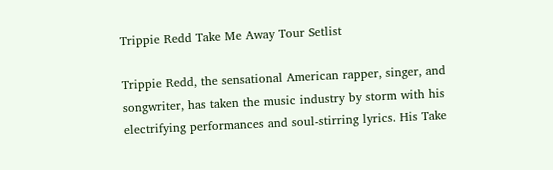Trippie Redd Take Me Away Tour Setlist

Trippie Redd, the sensational American rapper, singer, and songwriter, has taken the music industry by storm with his electrifying performances and soul-stirring lyrics. His Take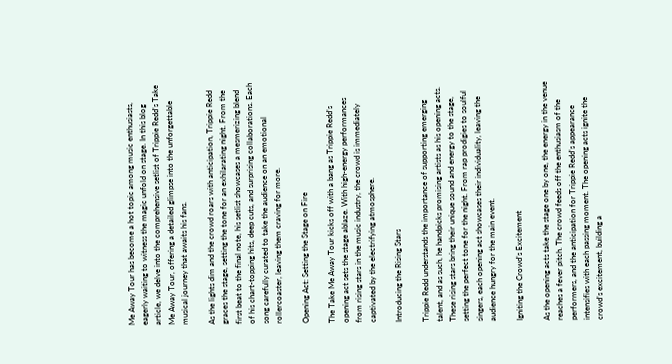Me Away Tour has become a hot topic among music enthusiasts, eagerly waiting to witness the magic unfold on stage. In this blog article, we delve into the comprehensive setlist of Trippie Redd’s Take Me Away Tour, offering a detailed glimpse into the unforgettable musical journey that awaits his fans.

As the lights dim and the crowd roars with anticipation, Trippie Redd graces the stage, setting the tone for an exhilarating night. From the first beat to the final note, his setlist showcases a mesmerizing blend of his chart-topping hits, deep cuts, and surprising collaborations. Each song carefully curated to take the audience on an emotional rollercoaster, leaving them craving for more.

Opening Act: Setting the Stage on Fire

The Take Me Away Tour kicks off with a bang as Trippie Redd’s opening act sets the stage ablaze. With high-energy performances from rising stars in the music industry, the crowd is immediately captivated by the electrifying atmosphere.

Introducing the Rising Stars

Trippie Redd understands the importance of supporting emerging talent, and as such, he handpicks promising artists as his opening acts. These rising stars bring their unique sound and energy to the stage, setting the perfect tone for the night. From rap prodigies to soulful singers, each opening act showcases their individuality, leaving the audience hungry for the main event.

Igniting the Crowd’s Excitement

As the opening acts take the stage one by one, the energy in the venue reaches a fever pitch. The crowd feeds off the enthusiasm of the performers, and the anticipation for Trippie Redd’s appearance intensifies with each passing moment. The opening acts ignite the crowd’s excitement, building a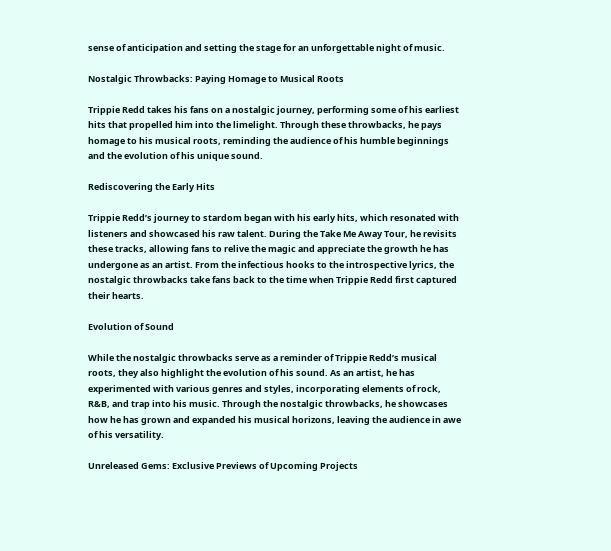sense of anticipation and setting the stage for an unforgettable night of music.

Nostalgic Throwbacks: Paying Homage to Musical Roots

Trippie Redd takes his fans on a nostalgic journey, performing some of his earliest hits that propelled him into the limelight. Through these throwbacks, he pays homage to his musical roots, reminding the audience of his humble beginnings and the evolution of his unique sound.

Rediscovering the Early Hits

Trippie Redd’s journey to stardom began with his early hits, which resonated with listeners and showcased his raw talent. During the Take Me Away Tour, he revisits these tracks, allowing fans to relive the magic and appreciate the growth he has undergone as an artist. From the infectious hooks to the introspective lyrics, the nostalgic throwbacks take fans back to the time when Trippie Redd first captured their hearts.

Evolution of Sound

While the nostalgic throwbacks serve as a reminder of Trippie Redd’s musical roots, they also highlight the evolution of his sound. As an artist, he has experimented with various genres and styles, incorporating elements of rock, R&B, and trap into his music. Through the nostalgic throwbacks, he showcases how he has grown and expanded his musical horizons, leaving the audience in awe of his versatility.

Unreleased Gems: Exclusive Previews of Upcoming Projects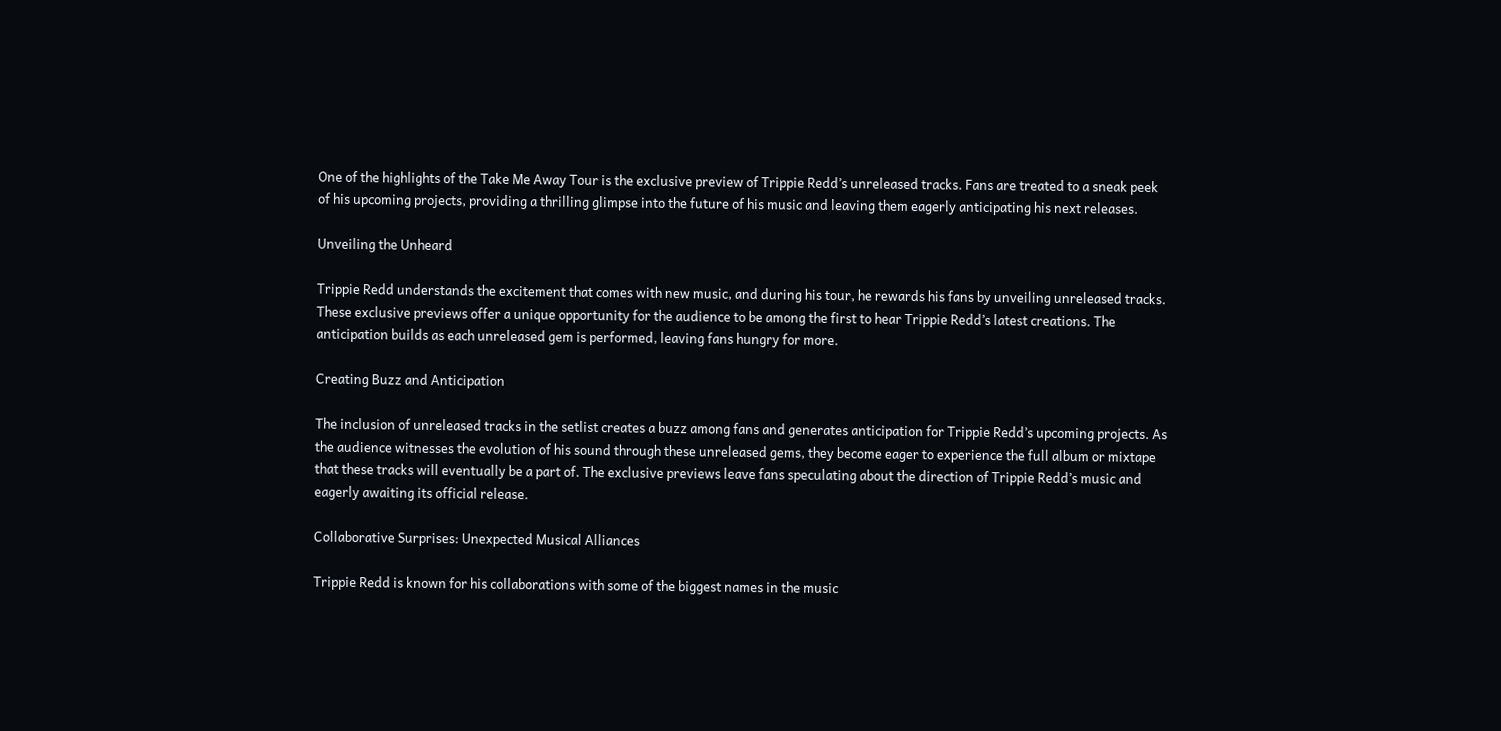One of the highlights of the Take Me Away Tour is the exclusive preview of Trippie Redd’s unreleased tracks. Fans are treated to a sneak peek of his upcoming projects, providing a thrilling glimpse into the future of his music and leaving them eagerly anticipating his next releases.

Unveiling the Unheard

Trippie Redd understands the excitement that comes with new music, and during his tour, he rewards his fans by unveiling unreleased tracks. These exclusive previews offer a unique opportunity for the audience to be among the first to hear Trippie Redd’s latest creations. The anticipation builds as each unreleased gem is performed, leaving fans hungry for more.

Creating Buzz and Anticipation

The inclusion of unreleased tracks in the setlist creates a buzz among fans and generates anticipation for Trippie Redd’s upcoming projects. As the audience witnesses the evolution of his sound through these unreleased gems, they become eager to experience the full album or mixtape that these tracks will eventually be a part of. The exclusive previews leave fans speculating about the direction of Trippie Redd’s music and eagerly awaiting its official release.

Collaborative Surprises: Unexpected Musical Alliances

Trippie Redd is known for his collaborations with some of the biggest names in the music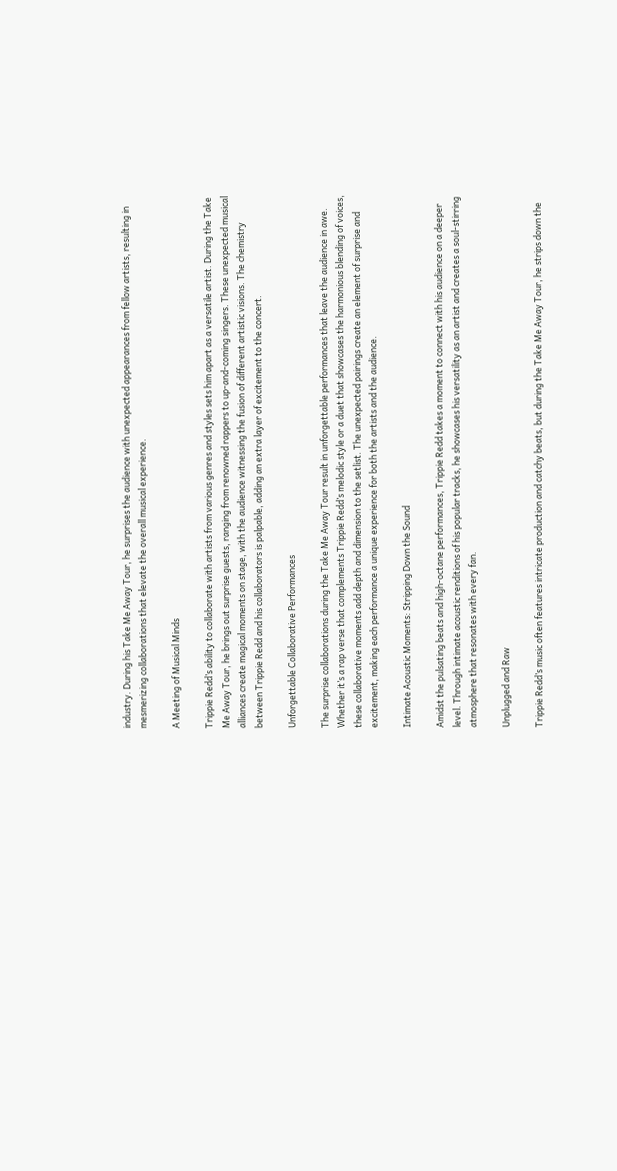industry. During his Take Me Away Tour, he surprises the audience with unexpected appearances from fellow artists, resulting in mesmerizing collaborations that elevate the overall musical experience.

A Meeting of Musical Minds

Trippie Redd’s ability to collaborate with artists from various genres and styles sets him apart as a versatile artist. During the Take Me Away Tour, he brings out surprise guests, ranging from renowned rappers to up-and-coming singers. These unexpected musical alliances create magical moments on stage, with the audience witnessing the fusion of different artistic visions. The chemistry between Trippie Redd and his collaborators is palpable, adding an extra layer of excitement to the concert.

Unforgettable Collaborative Performances

The surprise collaborations during the Take Me Away Tour result in unforgettable performances that leave the audience in awe. Whether it’s a rap verse that complements Trippie Redd’s melodic style or a duet that showcases the harmonious blending of voices, these collaborative moments add depth and dimension to the setlist. The unexpected pairings create an element of surprise and excitement, making each performance a unique experience for both the artists and the audience.

Intimate Acoustic Moments: Stripping Down the Sound

Amidst the pulsating beats and high-octane performances, Trippie Redd takes a moment to connect with his audience on a deeper level. Through intimate acoustic renditions of his popular tracks, he showcases his versatility as an artist and creates a soul-stirring atmosphere that resonates with every fan.

Unplugged and Raw

Trippie Redd’s music often features intricate production and catchy beats, but during the Take Me Away Tour, he strips down the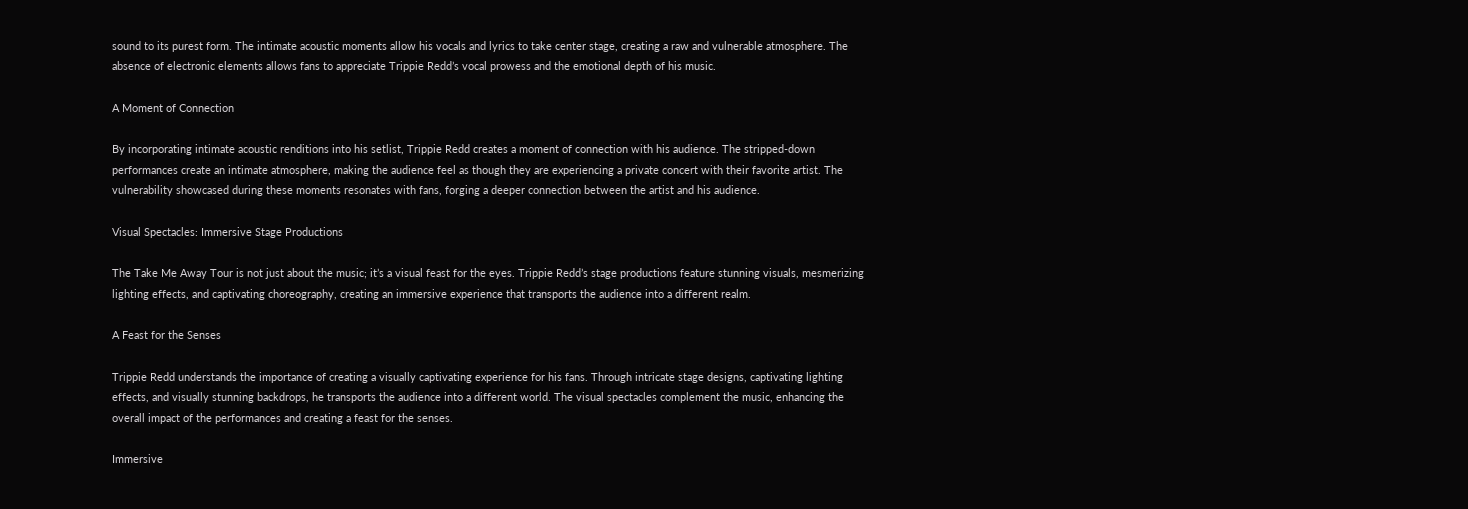sound to its purest form. The intimate acoustic moments allow his vocals and lyrics to take center stage, creating a raw and vulnerable atmosphere. The absence of electronic elements allows fans to appreciate Trippie Redd’s vocal prowess and the emotional depth of his music.

A Moment of Connection

By incorporating intimate acoustic renditions into his setlist, Trippie Redd creates a moment of connection with his audience. The stripped-down performances create an intimate atmosphere, making the audience feel as though they are experiencing a private concert with their favorite artist. The vulnerability showcased during these moments resonates with fans, forging a deeper connection between the artist and his audience.

Visual Spectacles: Immersive Stage Productions

The Take Me Away Tour is not just about the music; it’s a visual feast for the eyes. Trippie Redd’s stage productions feature stunning visuals, mesmerizing lighting effects, and captivating choreography, creating an immersive experience that transports the audience into a different realm.

A Feast for the Senses

Trippie Redd understands the importance of creating a visually captivating experience for his fans. Through intricate stage designs, captivating lighting effects, and visually stunning backdrops, he transports the audience into a different world. The visual spectacles complement the music, enhancing the overall impact of the performances and creating a feast for the senses.

Immersive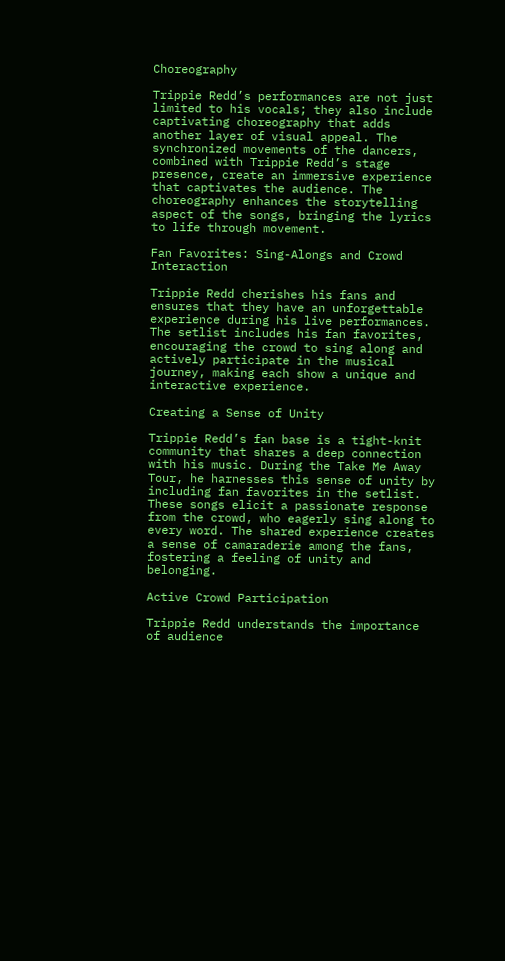Choreography

Trippie Redd’s performances are not just limited to his vocals; they also include captivating choreography that adds another layer of visual appeal. The synchronized movements of the dancers, combined with Trippie Redd’s stage presence, create an immersive experience that captivates the audience. The choreography enhances the storytelling aspect of the songs, bringing the lyrics to life through movement.

Fan Favorites: Sing-Alongs and Crowd Interaction

Trippie Redd cherishes his fans and ensures that they have an unforgettable experience during his live performances. The setlist includes his fan favorites, encouraging the crowd to sing along and actively participate in the musical journey, making each show a unique and interactive experience.

Creating a Sense of Unity

Trippie Redd’s fan base is a tight-knit community that shares a deep connection with his music. During the Take Me Away Tour, he harnesses this sense of unity by including fan favorites in the setlist. These songs elicit a passionate response from the crowd, who eagerly sing along to every word. The shared experience creates a sense of camaraderie among the fans, fostering a feeling of unity and belonging.

Active Crowd Participation

Trippie Redd understands the importance of audience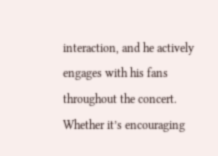interaction, and he actively engages with his fans throughout the concert. Whether it’s encouraging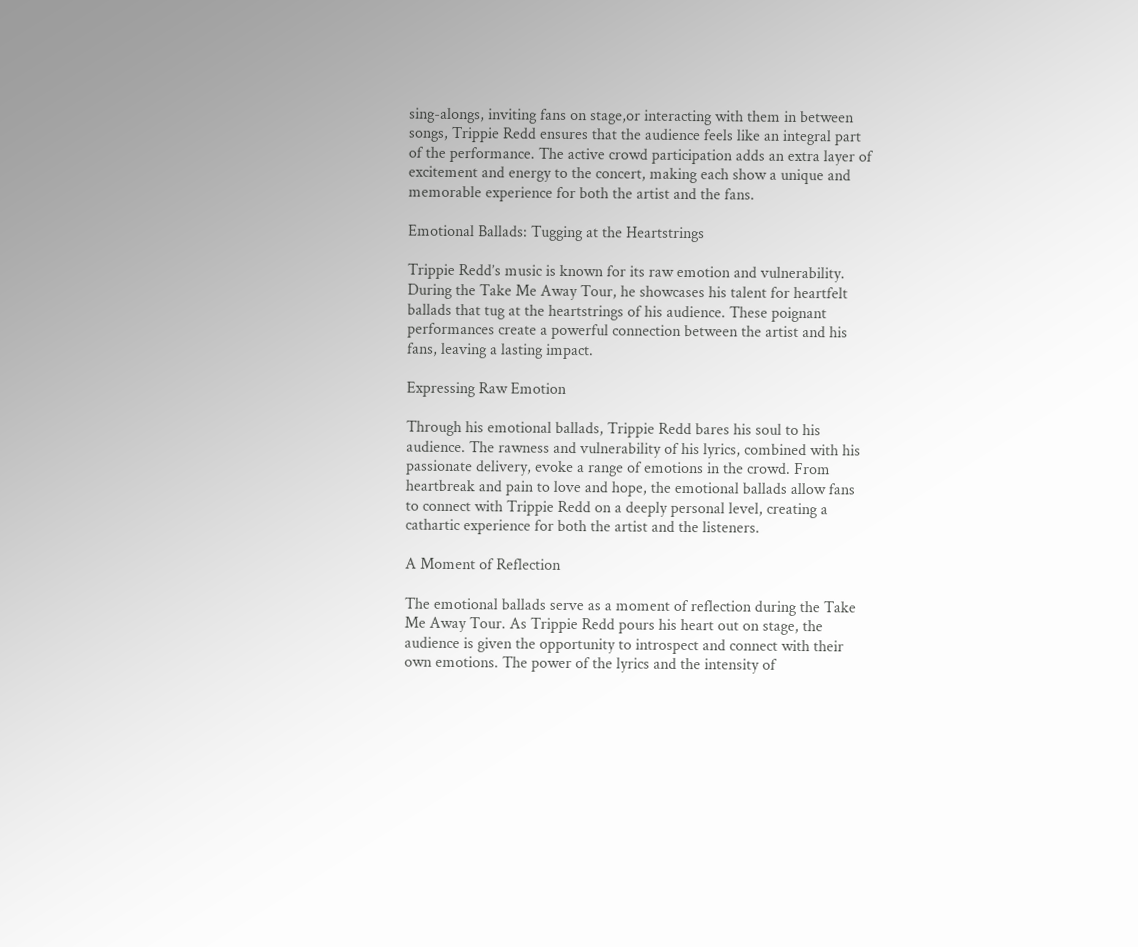sing-alongs, inviting fans on stage,or interacting with them in between songs, Trippie Redd ensures that the audience feels like an integral part of the performance. The active crowd participation adds an extra layer of excitement and energy to the concert, making each show a unique and memorable experience for both the artist and the fans.

Emotional Ballads: Tugging at the Heartstrings

Trippie Redd’s music is known for its raw emotion and vulnerability. During the Take Me Away Tour, he showcases his talent for heartfelt ballads that tug at the heartstrings of his audience. These poignant performances create a powerful connection between the artist and his fans, leaving a lasting impact.

Expressing Raw Emotion

Through his emotional ballads, Trippie Redd bares his soul to his audience. The rawness and vulnerability of his lyrics, combined with his passionate delivery, evoke a range of emotions in the crowd. From heartbreak and pain to love and hope, the emotional ballads allow fans to connect with Trippie Redd on a deeply personal level, creating a cathartic experience for both the artist and the listeners.

A Moment of Reflection

The emotional ballads serve as a moment of reflection during the Take Me Away Tour. As Trippie Redd pours his heart out on stage, the audience is given the opportunity to introspect and connect with their own emotions. The power of the lyrics and the intensity of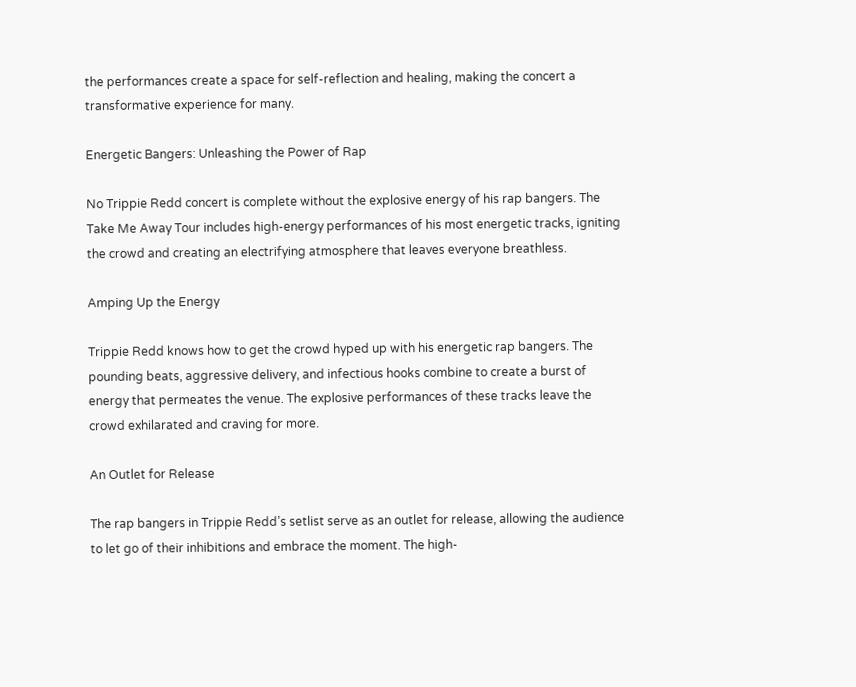the performances create a space for self-reflection and healing, making the concert a transformative experience for many.

Energetic Bangers: Unleashing the Power of Rap

No Trippie Redd concert is complete without the explosive energy of his rap bangers. The Take Me Away Tour includes high-energy performances of his most energetic tracks, igniting the crowd and creating an electrifying atmosphere that leaves everyone breathless.

Amping Up the Energy

Trippie Redd knows how to get the crowd hyped up with his energetic rap bangers. The pounding beats, aggressive delivery, and infectious hooks combine to create a burst of energy that permeates the venue. The explosive performances of these tracks leave the crowd exhilarated and craving for more.

An Outlet for Release

The rap bangers in Trippie Redd’s setlist serve as an outlet for release, allowing the audience to let go of their inhibitions and embrace the moment. The high-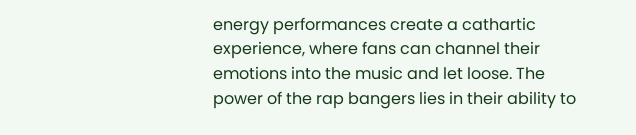energy performances create a cathartic experience, where fans can channel their emotions into the music and let loose. The power of the rap bangers lies in their ability to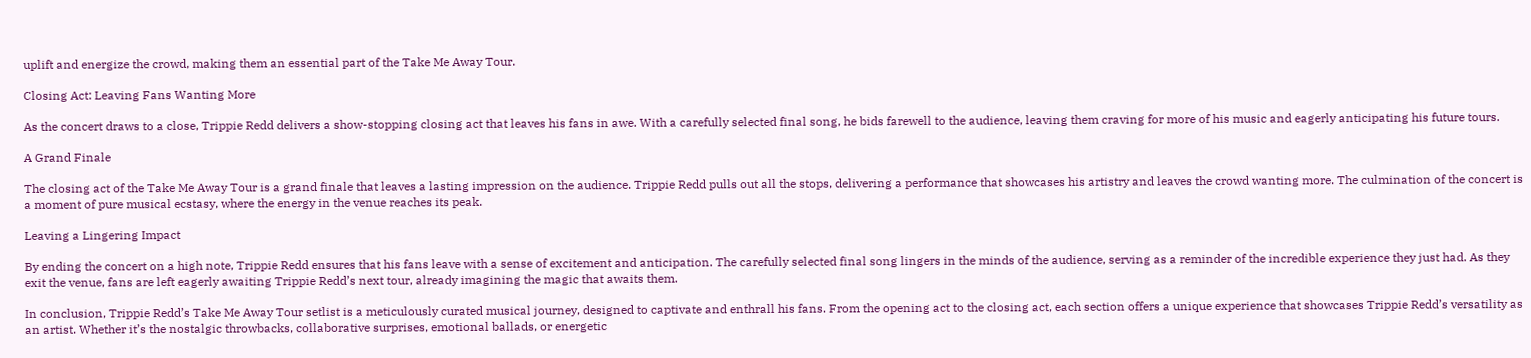uplift and energize the crowd, making them an essential part of the Take Me Away Tour.

Closing Act: Leaving Fans Wanting More

As the concert draws to a close, Trippie Redd delivers a show-stopping closing act that leaves his fans in awe. With a carefully selected final song, he bids farewell to the audience, leaving them craving for more of his music and eagerly anticipating his future tours.

A Grand Finale

The closing act of the Take Me Away Tour is a grand finale that leaves a lasting impression on the audience. Trippie Redd pulls out all the stops, delivering a performance that showcases his artistry and leaves the crowd wanting more. The culmination of the concert is a moment of pure musical ecstasy, where the energy in the venue reaches its peak.

Leaving a Lingering Impact

By ending the concert on a high note, Trippie Redd ensures that his fans leave with a sense of excitement and anticipation. The carefully selected final song lingers in the minds of the audience, serving as a reminder of the incredible experience they just had. As they exit the venue, fans are left eagerly awaiting Trippie Redd’s next tour, already imagining the magic that awaits them.

In conclusion, Trippie Redd’s Take Me Away Tour setlist is a meticulously curated musical journey, designed to captivate and enthrall his fans. From the opening act to the closing act, each section offers a unique experience that showcases Trippie Redd’s versatility as an artist. Whether it’s the nostalgic throwbacks, collaborative surprises, emotional ballads, or energetic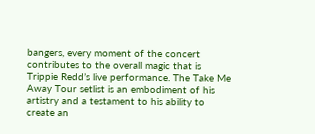bangers, every moment of the concert contributes to the overall magic that is Trippie Redd’s live performance. The Take Me Away Tour setlist is an embodiment of his artistry and a testament to his ability to create an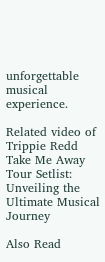unforgettable musical experience.

Related video of Trippie Redd Take Me Away Tour Setlist: Unveiling the Ultimate Musical Journey

Also Read